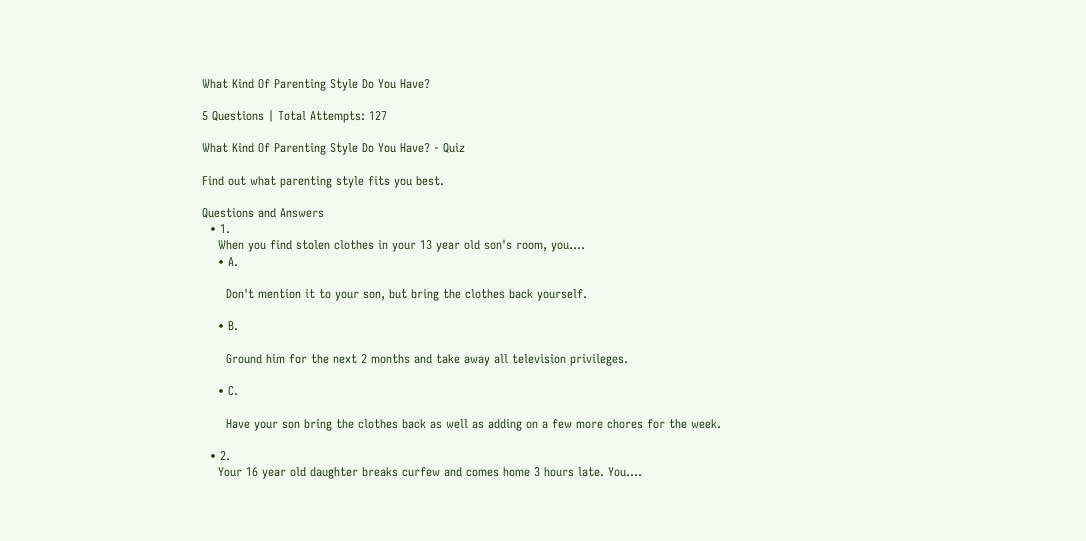What Kind Of Parenting Style Do You Have?

5 Questions | Total Attempts: 127

What Kind Of Parenting Style Do You Have? - Quiz

Find out what parenting style fits you best.

Questions and Answers
  • 1.
    When you find stolen clothes in your 13 year old son's room, you....
    • A.

      Don't mention it to your son, but bring the clothes back yourself.

    • B.

      Ground him for the next 2 months and take away all television privileges.

    • C.

      Have your son bring the clothes back as well as adding on a few more chores for the week.

  • 2.
    Your 16 year old daughter breaks curfew and comes home 3 hours late. You....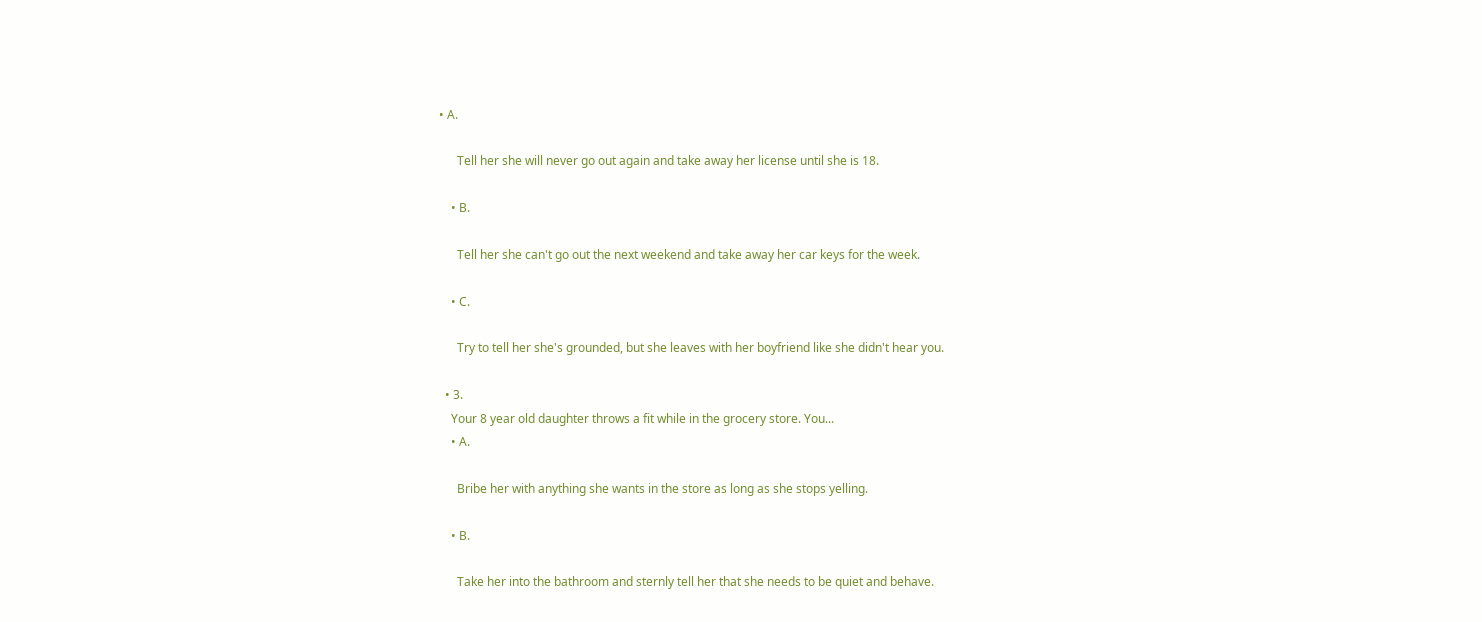• A.

      Tell her she will never go out again and take away her license until she is 18.

    • B.

      Tell her she can't go out the next weekend and take away her car keys for the week.

    • C.

      Try to tell her she's grounded, but she leaves with her boyfriend like she didn't hear you.

  • 3.
    Your 8 year old daughter throws a fit while in the grocery store. You...
    • A.

      Bribe her with anything she wants in the store as long as she stops yelling.

    • B.

      Take her into the bathroom and sternly tell her that she needs to be quiet and behave.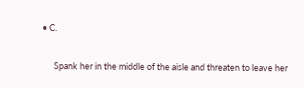• C.

      Spank her in the middle of the aisle and threaten to leave her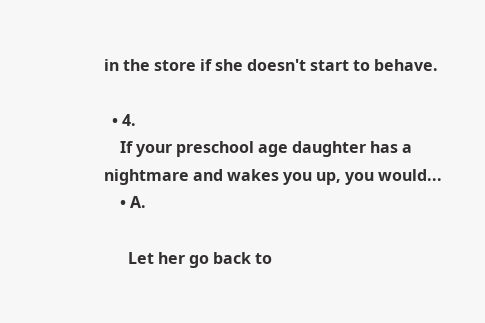in the store if she doesn't start to behave.

  • 4.
    If your preschool age daughter has a nightmare and wakes you up, you would...
    • A.

      Let her go back to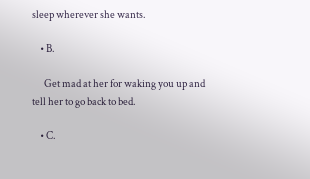sleep wherever she wants.

    • B.

      Get mad at her for waking you up and tell her to go back to bed.

    • C.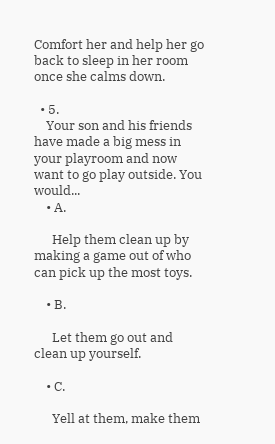Comfort her and help her go back to sleep in her room once she calms down.

  • 5.
    Your son and his friends have made a big mess in your playroom and now want to go play outside. You would...
    • A.

      Help them clean up by making a game out of who can pick up the most toys.

    • B.

      Let them go out and clean up yourself.

    • C.

      Yell at them, make them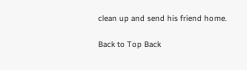clean up and send his friend home.

Back to Top Back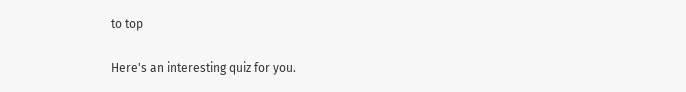to top

Here's an interesting quiz for you.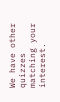We have other quizzes matching your interest.